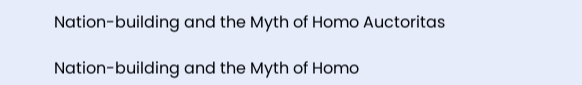Nation-building and the Myth of Homo Auctoritas

Nation-building and the Myth of Homo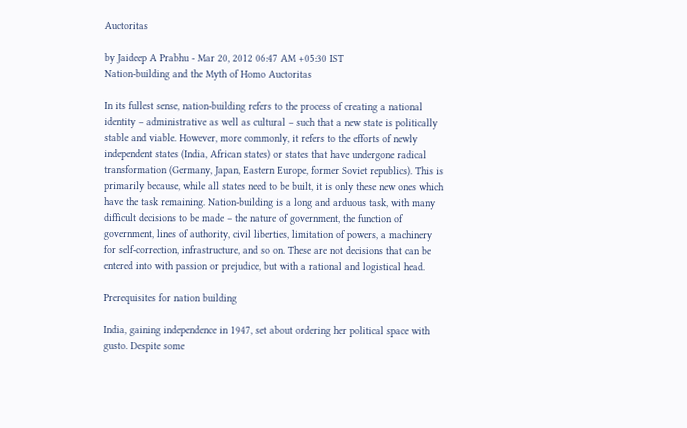Auctoritas

by Jaideep A Prabhu - Mar 20, 2012 06:47 AM +05:30 IST
Nation-building and the Myth of Homo Auctoritas

In its fullest sense, nation-building refers to the process of creating a national identity – administrative as well as cultural – such that a new state is politically stable and viable. However, more commonly, it refers to the efforts of newly independent states (India, African states) or states that have undergone radical transformation (Germany, Japan, Eastern Europe, former Soviet republics). This is primarily because, while all states need to be built, it is only these new ones which have the task remaining. Nation-building is a long and arduous task, with many difficult decisions to be made – the nature of government, the function of government, lines of authority, civil liberties, limitation of powers, a machinery for self-correction, infrastructure, and so on. These are not decisions that can be entered into with passion or prejudice, but with a rational and logistical head.

Prerequisites for nation building

India, gaining independence in 1947, set about ordering her political space with gusto. Despite some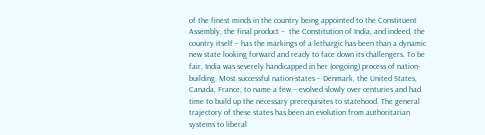of the finest minds in the country being appointed to the Constituent Assembly, the final product –  the Constitution of India, and indeed, the country itself – has the markings of a lethargic has-been than a dynamic new state looking forward and ready to face down its challengers. To be fair, India was severely handicapped in her (ongoing) process of nation-building. Most successful nation-states – Denmark, the United States, Canada, France, to name a few – evolved slowly over centuries and had time to build up the necessary prerequisites to statehood. The general trajectory of these states has been an evolution from authoritarian systems to liberal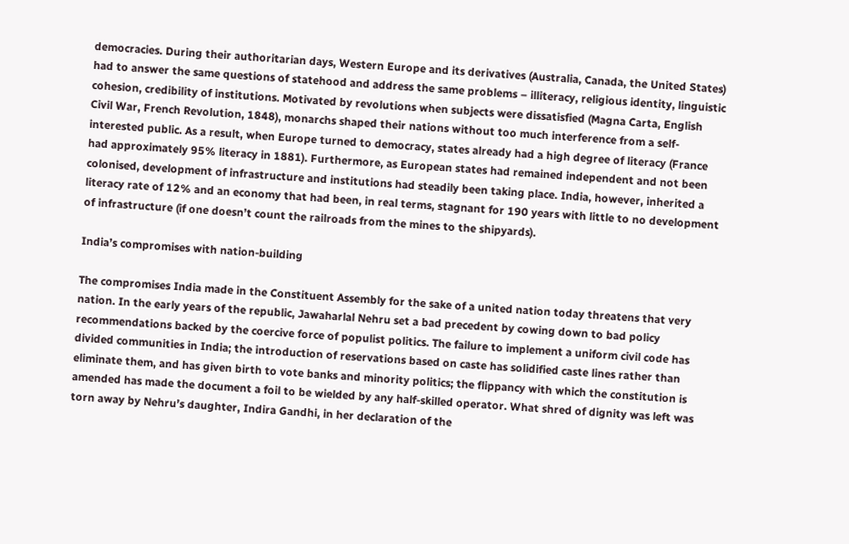democracies. During their authoritarian days, Western Europe and its derivatives (Australia, Canada, the United States) had to answer the same questions of statehood and address the same problems – illiteracy, religious identity, linguistic cohesion, credibility of institutions. Motivated by revolutions when subjects were dissatisfied (Magna Carta, English Civil War, French Revolution, 1848), monarchs shaped their nations without too much interference from a self-interested public. As a result, when Europe turned to democracy, states already had a high degree of literacy (France had approximately 95% literacy in 1881). Furthermore, as European states had remained independent and not been colonised, development of infrastructure and institutions had steadily been taking place. India, however, inherited a literacy rate of 12% and an economy that had been, in real terms, stagnant for 190 years with little to no development of infrastructure (if one doesn’t count the railroads from the mines to the shipyards).

India’s compromises with nation-building

The compromises India made in the Constituent Assembly for the sake of a united nation today threatens that very nation. In the early years of the republic, Jawaharlal Nehru set a bad precedent by cowing down to bad policy recommendations backed by the coercive force of populist politics. The failure to implement a uniform civil code has divided communities in India; the introduction of reservations based on caste has solidified caste lines rather than eliminate them, and has given birth to vote banks and minority politics; the flippancy with which the constitution is amended has made the document a foil to be wielded by any half-skilled operator. What shred of dignity was left was torn away by Nehru’s daughter, Indira Gandhi, in her declaration of the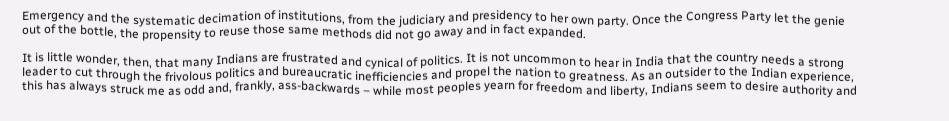Emergency and the systematic decimation of institutions, from the judiciary and presidency to her own party. Once the Congress Party let the genie out of the bottle, the propensity to reuse those same methods did not go away and in fact expanded.

It is little wonder, then, that many Indians are frustrated and cynical of politics. It is not uncommon to hear in India that the country needs a strong leader to cut through the frivolous politics and bureaucratic inefficiencies and propel the nation to greatness. As an outsider to the Indian experience, this has always struck me as odd and, frankly, ass-backwards – while most peoples yearn for freedom and liberty, Indians seem to desire authority and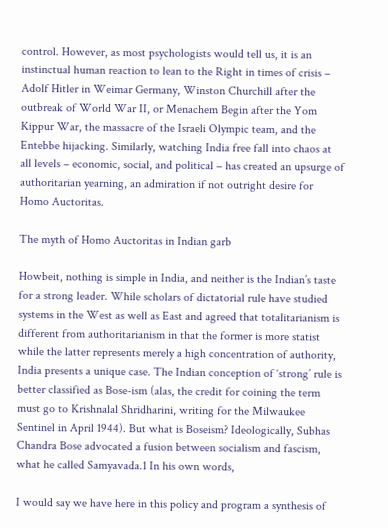control. However, as most psychologists would tell us, it is an instinctual human reaction to lean to the Right in times of crisis – Adolf Hitler in Weimar Germany, Winston Churchill after the outbreak of World War II, or Menachem Begin after the Yom Kippur War, the massacre of the Israeli Olympic team, and the Entebbe hijacking. Similarly, watching India free fall into chaos at all levels – economic, social, and political – has created an upsurge of authoritarian yearning, an admiration if not outright desire for Homo Auctoritas.

The myth of Homo Auctoritas in Indian garb

Howbeit, nothing is simple in India, and neither is the Indian’s taste for a strong leader. While scholars of dictatorial rule have studied systems in the West as well as East and agreed that totalitarianism is different from authoritarianism in that the former is more statist while the latter represents merely a high concentration of authority, India presents a unique case. The Indian conception of ‘strong’ rule is better classified as Bose-ism (alas, the credit for coining the term must go to Krishnalal Shridharini, writing for the Milwaukee Sentinel in April 1944). But what is Boseism? Ideologically, Subhas Chandra Bose advocated a fusion between socialism and fascism, what he called Samyavada.1 In his own words,

I would say we have here in this policy and program a synthesis of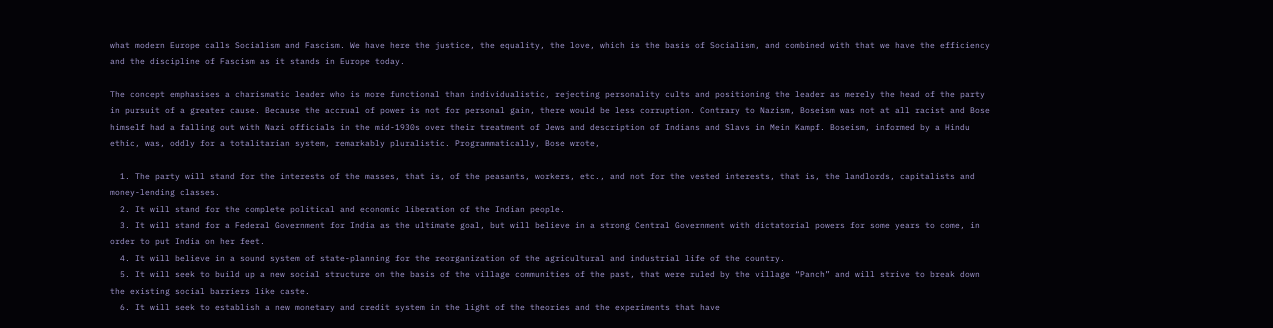what modern Europe calls Socialism and Fascism. We have here the justice, the equality, the love, which is the basis of Socialism, and combined with that we have the efficiency and the discipline of Fascism as it stands in Europe today.

The concept emphasises a charismatic leader who is more functional than individualistic, rejecting personality cults and positioning the leader as merely the head of the party in pursuit of a greater cause. Because the accrual of power is not for personal gain, there would be less corruption. Contrary to Nazism, Boseism was not at all racist and Bose himself had a falling out with Nazi officials in the mid-1930s over their treatment of Jews and description of Indians and Slavs in Mein Kampf. Boseism, informed by a Hindu ethic, was, oddly for a totalitarian system, remarkably pluralistic. Programmatically, Bose wrote,

  1. The party will stand for the interests of the masses, that is, of the peasants, workers, etc., and not for the vested interests, that is, the landlords, capitalists and money-lending classes.
  2. It will stand for the complete political and economic liberation of the Indian people.
  3. It will stand for a Federal Government for India as the ultimate goal, but will believe in a strong Central Government with dictatorial powers for some years to come, in order to put India on her feet.
  4. It will believe in a sound system of state-planning for the reorganization of the agricultural and industrial life of the country.
  5. It will seek to build up a new social structure on the basis of the village communities of the past, that were ruled by the village “Panch” and will strive to break down the existing social barriers like caste.
  6. It will seek to establish a new monetary and credit system in the light of the theories and the experiments that have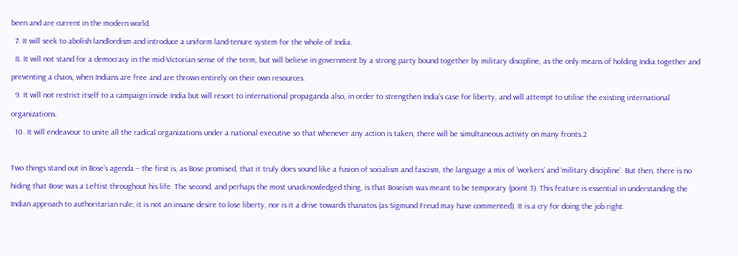been and are current in the modern world.
  7. It will seek to abolish landlordism and introduce a uniform land-tenure system for the whole of India.
  8. It will not stand for a democracy in the mid-Victorian sense of the term, but will believe in government by a strong party bound together by military discipline, as the only means of holding India together and preventing a chaos, when Indians are free and are thrown entirely on their own resources.
  9. It will not restrict itself to a campaign inside India but will resort to international propaganda also, in order to strengthen India’s case for liberty, and will attempt to utilise the existing international organizations.
  10. It will endeavour to unite all the radical organizations under a national executive so that whenever any action is taken, there will be simultaneous activity on many fronts.2

Two things stand out in Bose’s agenda – the first is, as Bose promised, that it truly does sound like a fusion of socialism and fascism, the language a mix of ‘workers’ and ‘military discipline’. But then, there is no hiding that Bose was a Leftist throughout his life. The second, and perhaps the most unacknowledged thing, is that Boseism was meant to be temporary (point 3). This feature is essential in understanding the Indian approach to authoritarian rule; it is not an insane desire to lose liberty, nor is it a drive towards thanatos (as Sigmund Freud may have commented). It is a cry for doing the job right.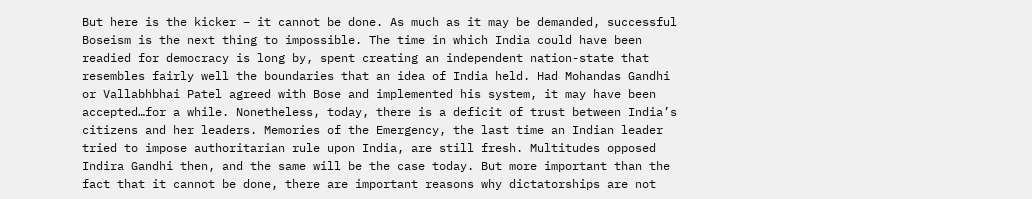But here is the kicker – it cannot be done. As much as it may be demanded, successful Boseism is the next thing to impossible. The time in which India could have been readied for democracy is long by, spent creating an independent nation-state that resembles fairly well the boundaries that an idea of India held. Had Mohandas Gandhi or Vallabhbhai Patel agreed with Bose and implemented his system, it may have been accepted…for a while. Nonetheless, today, there is a deficit of trust between India’s citizens and her leaders. Memories of the Emergency, the last time an Indian leader tried to impose authoritarian rule upon India, are still fresh. Multitudes opposed Indira Gandhi then, and the same will be the case today. But more important than the fact that it cannot be done, there are important reasons why dictatorships are not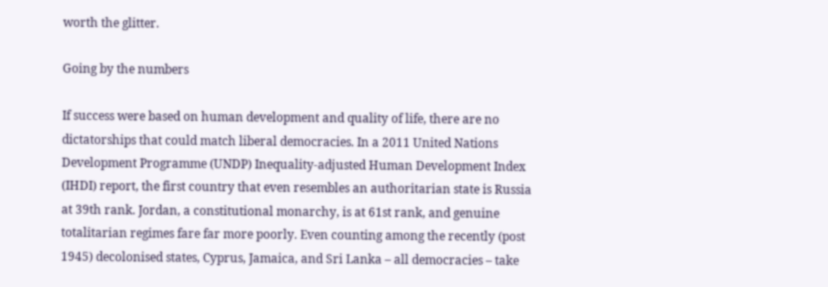worth the glitter.

Going by the numbers

If success were based on human development and quality of life, there are no dictatorships that could match liberal democracies. In a 2011 United Nations Development Programme (UNDP) Inequality-adjusted Human Development Index (IHDI) report, the first country that even resembles an authoritarian state is Russia at 39th rank. Jordan, a constitutional monarchy, is at 61st rank, and genuine totalitarian regimes fare far more poorly. Even counting among the recently (post 1945) decolonised states, Cyprus, Jamaica, and Sri Lanka – all democracies – take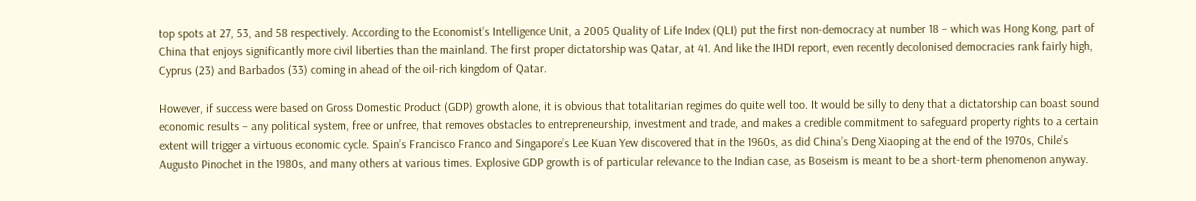top spots at 27, 53, and 58 respectively. According to the Economist’s Intelligence Unit, a 2005 Quality of Life Index (QLI) put the first non-democracy at number 18 – which was Hong Kong, part of China that enjoys significantly more civil liberties than the mainland. The first proper dictatorship was Qatar, at 41. And like the IHDI report, even recently decolonised democracies rank fairly high, Cyprus (23) and Barbados (33) coming in ahead of the oil-rich kingdom of Qatar.

However, if success were based on Gross Domestic Product (GDP) growth alone, it is obvious that totalitarian regimes do quite well too. It would be silly to deny that a dictatorship can boast sound economic results – any political system, free or unfree, that removes obstacles to entrepreneurship, investment and trade, and makes a credible commitment to safeguard property rights to a certain extent will trigger a virtuous economic cycle. Spain’s Francisco Franco and Singapore’s Lee Kuan Yew discovered that in the 1960s, as did China’s Deng Xiaoping at the end of the 1970s, Chile’s Augusto Pinochet in the 1980s, and many others at various times. Explosive GDP growth is of particular relevance to the Indian case, as Boseism is meant to be a short-term phenomenon anyway.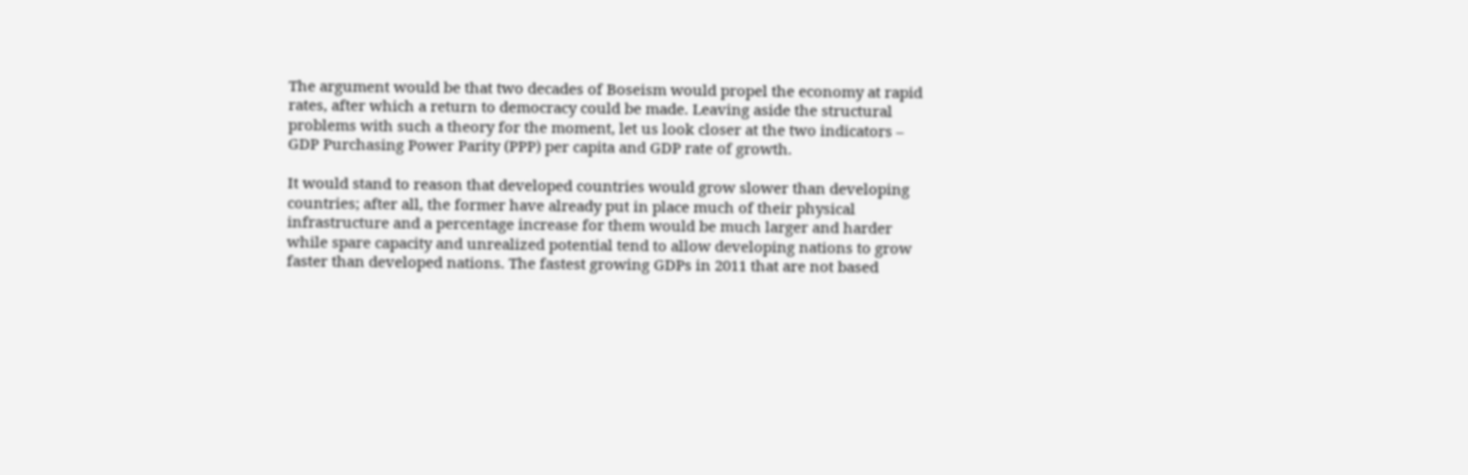The argument would be that two decades of Boseism would propel the economy at rapid rates, after which a return to democracy could be made. Leaving aside the structural problems with such a theory for the moment, let us look closer at the two indicators – GDP Purchasing Power Parity (PPP) per capita and GDP rate of growth.

It would stand to reason that developed countries would grow slower than developing countries; after all, the former have already put in place much of their physical infrastructure and a percentage increase for them would be much larger and harder while spare capacity and unrealized potential tend to allow developing nations to grow faster than developed nations. The fastest growing GDPs in 2011 that are not based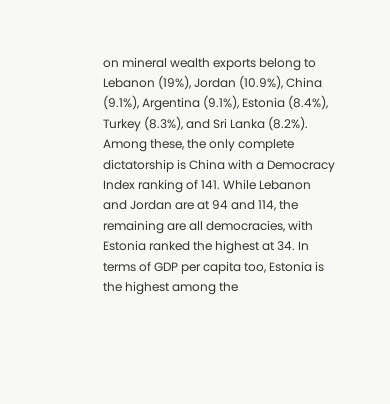on mineral wealth exports belong to Lebanon (19%), Jordan (10.9%), China (9.1%), Argentina (9.1%), Estonia (8.4%), Turkey (8.3%), and Sri Lanka (8.2%). Among these, the only complete dictatorship is China with a Democracy Index ranking of 141. While Lebanon and Jordan are at 94 and 114, the remaining are all democracies, with Estonia ranked the highest at 34. In terms of GDP per capita too, Estonia is the highest among the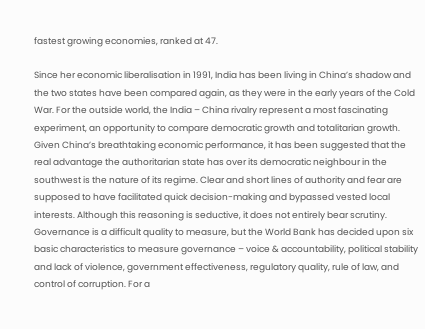fastest growing economies, ranked at 47.

Since her economic liberalisation in 1991, India has been living in China’s shadow and the two states have been compared again, as they were in the early years of the Cold War. For the outside world, the India – China rivalry represent a most fascinating experiment, an opportunity to compare democratic growth and totalitarian growth. Given China’s breathtaking economic performance, it has been suggested that the real advantage the authoritarian state has over its democratic neighbour in the southwest is the nature of its regime. Clear and short lines of authority and fear are supposed to have facilitated quick decision-making and bypassed vested local interests. Although this reasoning is seductive, it does not entirely bear scrutiny. Governance is a difficult quality to measure, but the World Bank has decided upon six basic characteristics to measure governance – voice & accountability, political stability and lack of violence, government effectiveness, regulatory quality, rule of law, and control of corruption. For a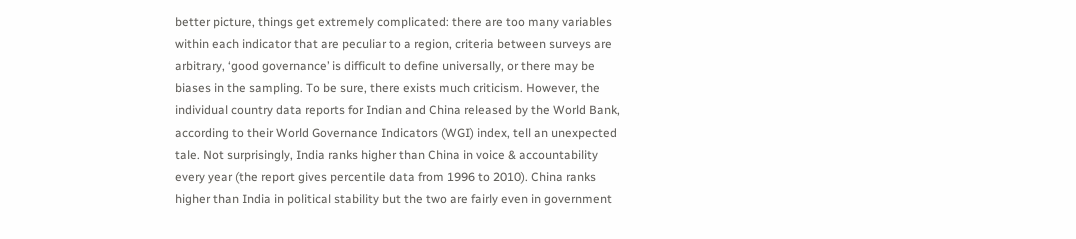better picture, things get extremely complicated: there are too many variables within each indicator that are peculiar to a region, criteria between surveys are arbitrary, ‘good governance’ is difficult to define universally, or there may be biases in the sampling. To be sure, there exists much criticism. However, the individual country data reports for Indian and China released by the World Bank, according to their World Governance Indicators (WGI) index, tell an unexpected tale. Not surprisingly, India ranks higher than China in voice & accountability every year (the report gives percentile data from 1996 to 2010). China ranks higher than India in political stability but the two are fairly even in government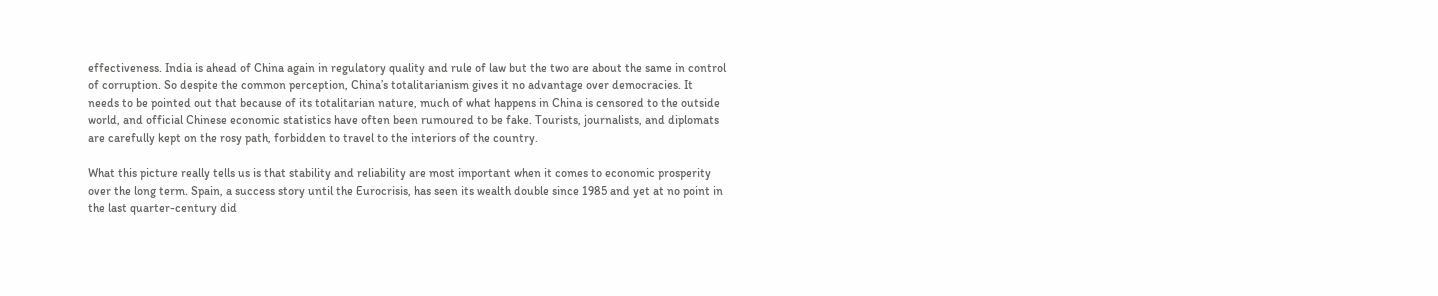effectiveness. India is ahead of China again in regulatory quality and rule of law but the two are about the same in control of corruption. So despite the common perception, China’s totalitarianism gives it no advantage over democracies. It needs to be pointed out that because of its totalitarian nature, much of what happens in China is censored to the outside world, and official Chinese economic statistics have often been rumoured to be fake. Tourists, journalists, and diplomats are carefully kept on the rosy path, forbidden to travel to the interiors of the country.

What this picture really tells us is that stability and reliability are most important when it comes to economic prosperity over the long term. Spain, a success story until the Eurocrisis, has seen its wealth double since 1985 and yet at no point in the last quarter-century did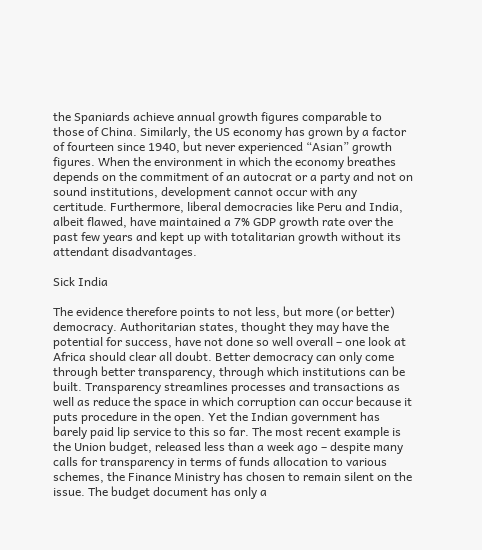the Spaniards achieve annual growth figures comparable to those of China. Similarly, the US economy has grown by a factor of fourteen since 1940, but never experienced “Asian” growth figures. When the environment in which the economy breathes depends on the commitment of an autocrat or a party and not on sound institutions, development cannot occur with any certitude. Furthermore, liberal democracies like Peru and India, albeit flawed, have maintained a 7% GDP growth rate over the past few years and kept up with totalitarian growth without its attendant disadvantages.

Sick India

The evidence therefore points to not less, but more (or better) democracy. Authoritarian states, thought they may have the potential for success, have not done so well overall – one look at Africa should clear all doubt. Better democracy can only come through better transparency, through which institutions can be built. Transparency streamlines processes and transactions as well as reduce the space in which corruption can occur because it puts procedure in the open. Yet the Indian government has barely paid lip service to this so far. The most recent example is the Union budget, released less than a week ago – despite many calls for transparency in terms of funds allocation to various schemes, the Finance Ministry has chosen to remain silent on the issue. The budget document has only a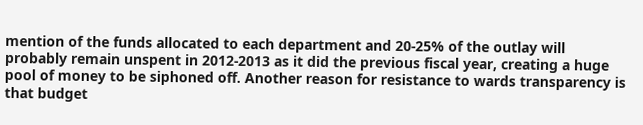mention of the funds allocated to each department and 20-25% of the outlay will probably remain unspent in 2012-2013 as it did the previous fiscal year, creating a huge pool of money to be siphoned off. Another reason for resistance to wards transparency is that budget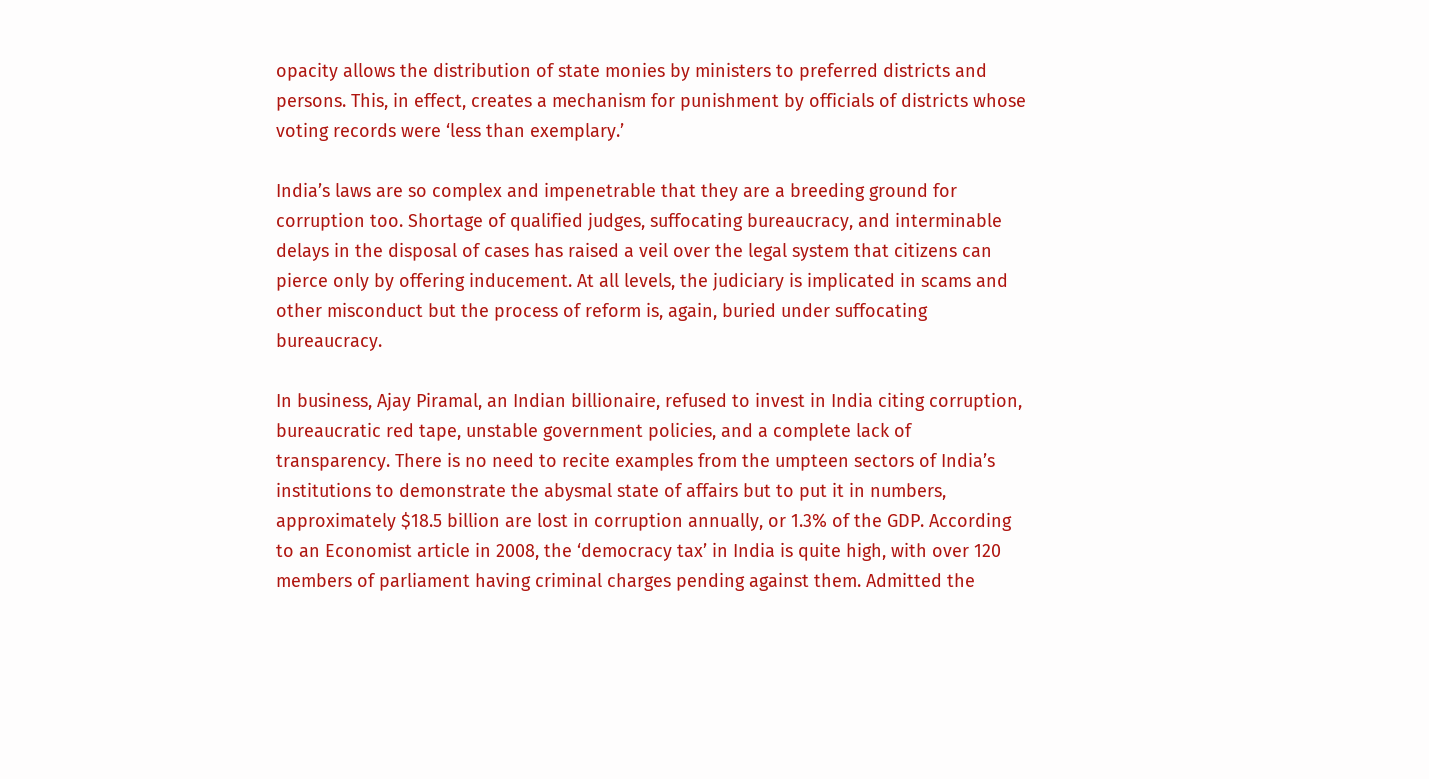opacity allows the distribution of state monies by ministers to preferred districts and persons. This, in effect, creates a mechanism for punishment by officials of districts whose voting records were ‘less than exemplary.’

India’s laws are so complex and impenetrable that they are a breeding ground for corruption too. Shortage of qualified judges, suffocating bureaucracy, and interminable delays in the disposal of cases has raised a veil over the legal system that citizens can pierce only by offering inducement. At all levels, the judiciary is implicated in scams and other misconduct but the process of reform is, again, buried under suffocating bureaucracy.

In business, Ajay Piramal, an Indian billionaire, refused to invest in India citing corruption, bureaucratic red tape, unstable government policies, and a complete lack of transparency. There is no need to recite examples from the umpteen sectors of India’s institutions to demonstrate the abysmal state of affairs but to put it in numbers, approximately $18.5 billion are lost in corruption annually, or 1.3% of the GDP. According to an Economist article in 2008, the ‘democracy tax’ in India is quite high, with over 120 members of parliament having criminal charges pending against them. Admitted the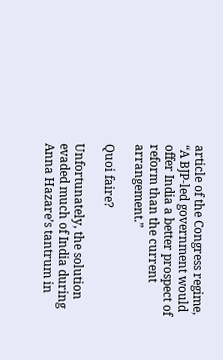article of the Congress regime, “A BJP-led government would offer India a better prospect of reform than the current arrangement.”

Quoi faire?

Unfortunately, the solution evaded much of India during Anna Hazare’s tantrum in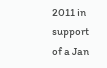2011 in support of a Jan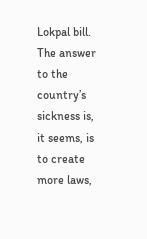Lokpal bill. The answer to the country’s sickness is, it seems, is to create more laws,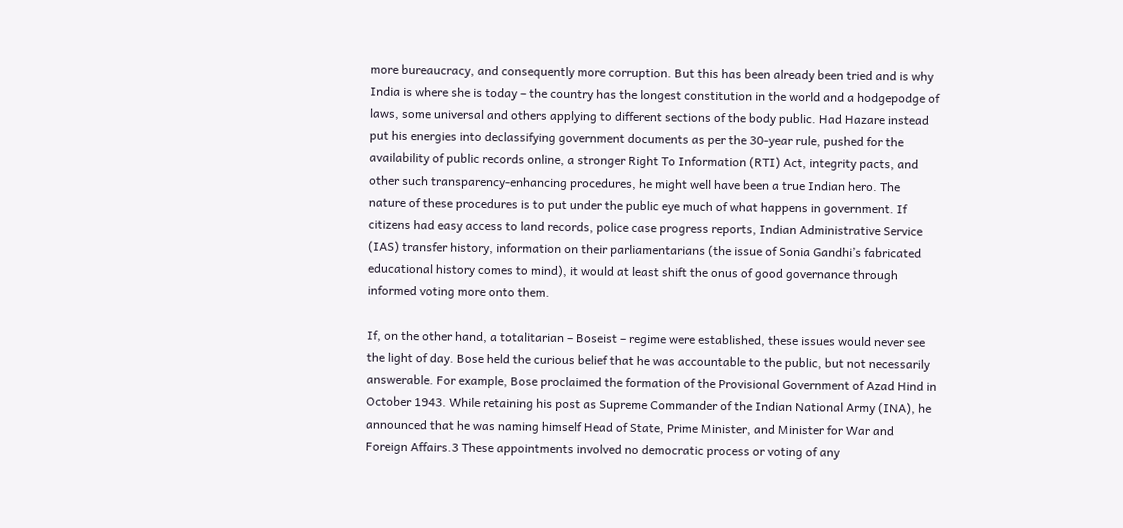more bureaucracy, and consequently more corruption. But this has been already been tried and is why India is where she is today – the country has the longest constitution in the world and a hodgepodge of laws, some universal and others applying to different sections of the body public. Had Hazare instead put his energies into declassifying government documents as per the 30-year rule, pushed for the availability of public records online, a stronger Right To Information (RTI) Act, integrity pacts, and other such transparency-enhancing procedures, he might well have been a true Indian hero. The nature of these procedures is to put under the public eye much of what happens in government. If citizens had easy access to land records, police case progress reports, Indian Administrative Service (IAS) transfer history, information on their parliamentarians (the issue of Sonia Gandhi’s fabricated educational history comes to mind), it would at least shift the onus of good governance through informed voting more onto them.

If, on the other hand, a totalitarian – Boseist – regime were established, these issues would never see the light of day. Bose held the curious belief that he was accountable to the public, but not necessarily answerable. For example, Bose proclaimed the formation of the Provisional Government of Azad Hind in October 1943. While retaining his post as Supreme Commander of the Indian National Army (INA), he announced that he was naming himself Head of State, Prime Minister, and Minister for War and Foreign Affairs.3 These appointments involved no democratic process or voting of any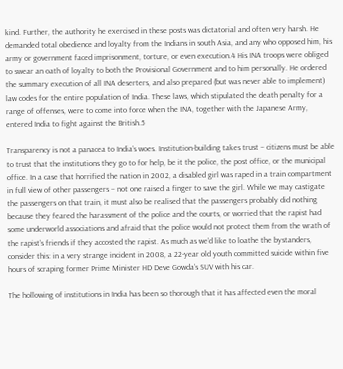kind. Further, the authority he exercised in these posts was dictatorial and often very harsh. He demanded total obedience and loyalty from the Indians in south Asia, and any who opposed him, his army or government faced imprisonment, torture, or even execution.4 His INA troops were obliged to swear an oath of loyalty to both the Provisional Government and to him personally. He ordered the summary execution of all INA deserters, and also prepared (but was never able to implement) law codes for the entire population of India. These laws, which stipulated the death penalty for a range of offenses, were to come into force when the INA, together with the Japanese Army, entered India to fight against the British.5

Transparency is not a panacea to India’s woes. Institution-building takes trust – citizens must be able to trust that the institutions they go to for help, be it the police, the post office, or the municipal office. In a case that horrified the nation in 2002, a disabled girl was raped in a train compartment in full view of other passengers – not one raised a finger to save the girl. While we may castigate the passengers on that train, it must also be realised that the passengers probably did nothing because they feared the harassment of the police and the courts, or worried that the rapist had some underworld associations and afraid that the police would not protect them from the wrath of the rapist’s friends if they accosted the rapist. As much as we’d like to loathe the bystanders, consider this: in a very strange incident in 2008, a 22-year old youth committed suicide within five hours of scraping former Prime Minister HD Deve Gowda’s SUV with his car.

The hollowing of institutions in India has been so thorough that it has affected even the moral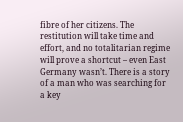fibre of her citizens. The restitution will take time and effort, and no totalitarian regime will prove a shortcut – even East Germany wasn’t. There is a story of a man who was searching for a key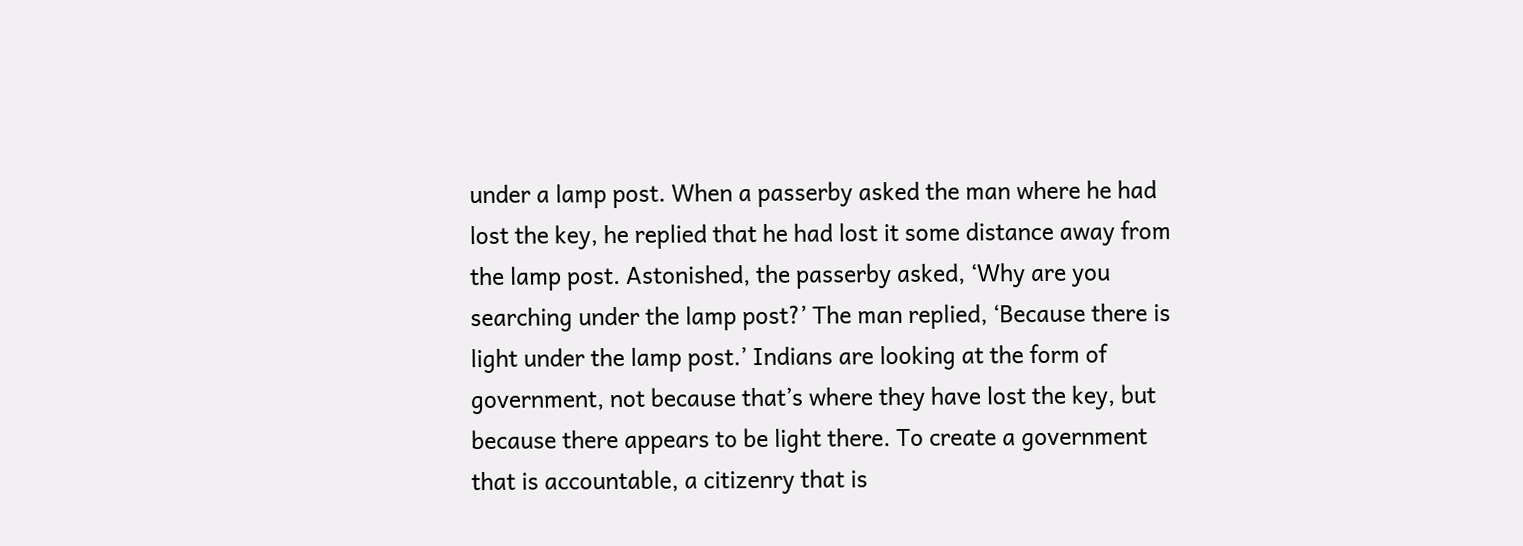under a lamp post. When a passerby asked the man where he had lost the key, he replied that he had lost it some distance away from the lamp post. Astonished, the passerby asked, ‘Why are you searching under the lamp post?’ The man replied, ‘Because there is light under the lamp post.’ Indians are looking at the form of government, not because that’s where they have lost the key, but because there appears to be light there. To create a government that is accountable, a citizenry that is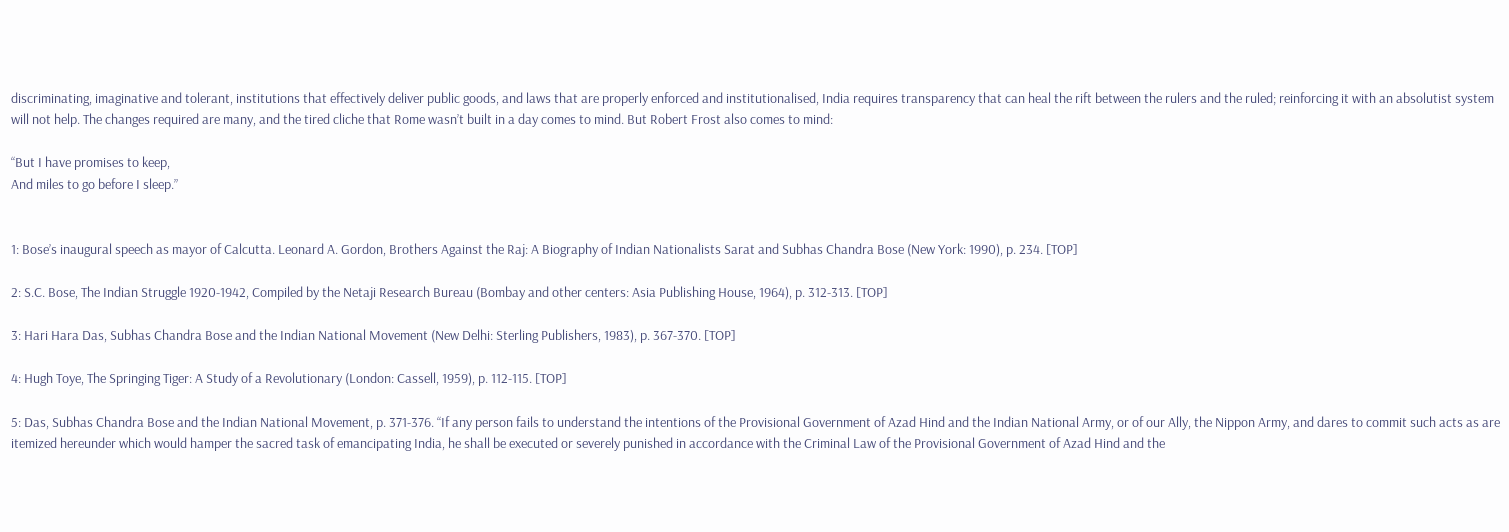discriminating, imaginative and tolerant, institutions that effectively deliver public goods, and laws that are properly enforced and institutionalised, India requires transparency that can heal the rift between the rulers and the ruled; reinforcing it with an absolutist system will not help. The changes required are many, and the tired cliche that Rome wasn’t built in a day comes to mind. But Robert Frost also comes to mind:

“But I have promises to keep,
And miles to go before I sleep.”


1: Bose’s inaugural speech as mayor of Calcutta. Leonard A. Gordon, Brothers Against the Raj: A Biography of Indian Nationalists Sarat and Subhas Chandra Bose (New York: 1990), p. 234. [TOP]

2: S.C. Bose, The Indian Struggle 1920-1942, Compiled by the Netaji Research Bureau (Bombay and other centers: Asia Publishing House, 1964), p. 312-313. [TOP]

3: Hari Hara Das, Subhas Chandra Bose and the Indian National Movement (New Delhi: Sterling Publishers, 1983), p. 367-370. [TOP]

4: Hugh Toye, The Springing Tiger: A Study of a Revolutionary (London: Cassell, 1959), p. 112-115. [TOP]

5: Das, Subhas Chandra Bose and the Indian National Movement, p. 371-376. “If any person fails to understand the intentions of the Provisional Government of Azad Hind and the Indian National Army, or of our Ally, the Nippon Army, and dares to commit such acts as are itemized hereunder which would hamper the sacred task of emancipating India, he shall be executed or severely punished in accordance with the Criminal Law of the Provisional Government of Azad Hind and the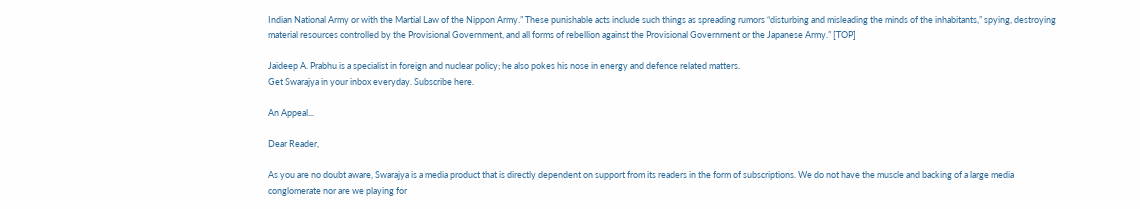Indian National Army or with the Martial Law of the Nippon Army.” These punishable acts include such things as spreading rumors “disturbing and misleading the minds of the inhabitants,” spying, destroying material resources controlled by the Provisional Government, and all forms of rebellion against the Provisional Government or the Japanese Army.” [TOP]

Jaideep A. Prabhu is a specialist in foreign and nuclear policy; he also pokes his nose in energy and defence related matters.
Get Swarajya in your inbox everyday. Subscribe here.

An Appeal...

Dear Reader,

As you are no doubt aware, Swarajya is a media product that is directly dependent on support from its readers in the form of subscriptions. We do not have the muscle and backing of a large media conglomerate nor are we playing for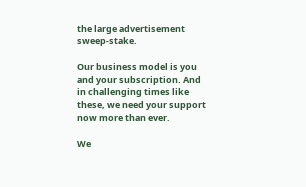the large advertisement sweep-stake.

Our business model is you and your subscription. And in challenging times like these, we need your support now more than ever.

We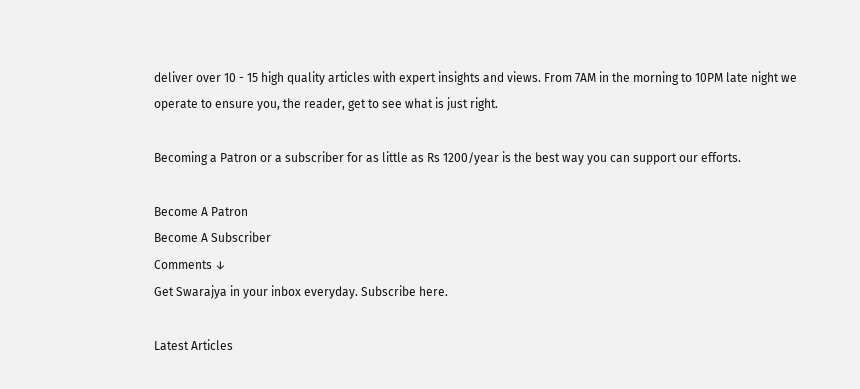deliver over 10 - 15 high quality articles with expert insights and views. From 7AM in the morning to 10PM late night we operate to ensure you, the reader, get to see what is just right.

Becoming a Patron or a subscriber for as little as Rs 1200/year is the best way you can support our efforts.

Become A Patron
Become A Subscriber
Comments ↓
Get Swarajya in your inbox everyday. Subscribe here.

Latest Articles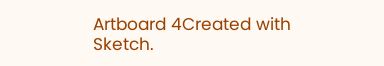Artboard 4Created with Sketch.